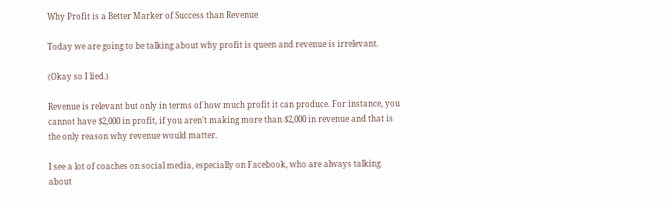Why Profit is a Better Marker of Success than Revenue

Today we are going to be talking about why profit is queen and revenue is irrelevant.

(Okay so I lied.)

Revenue is relevant but only in terms of how much profit it can produce. For instance, you cannot have $2,000 in profit, if you aren’t making more than $2,000 in revenue and that is the only reason why revenue would matter.

I see a lot of coaches on social media, especially on Facebook, who are always talking about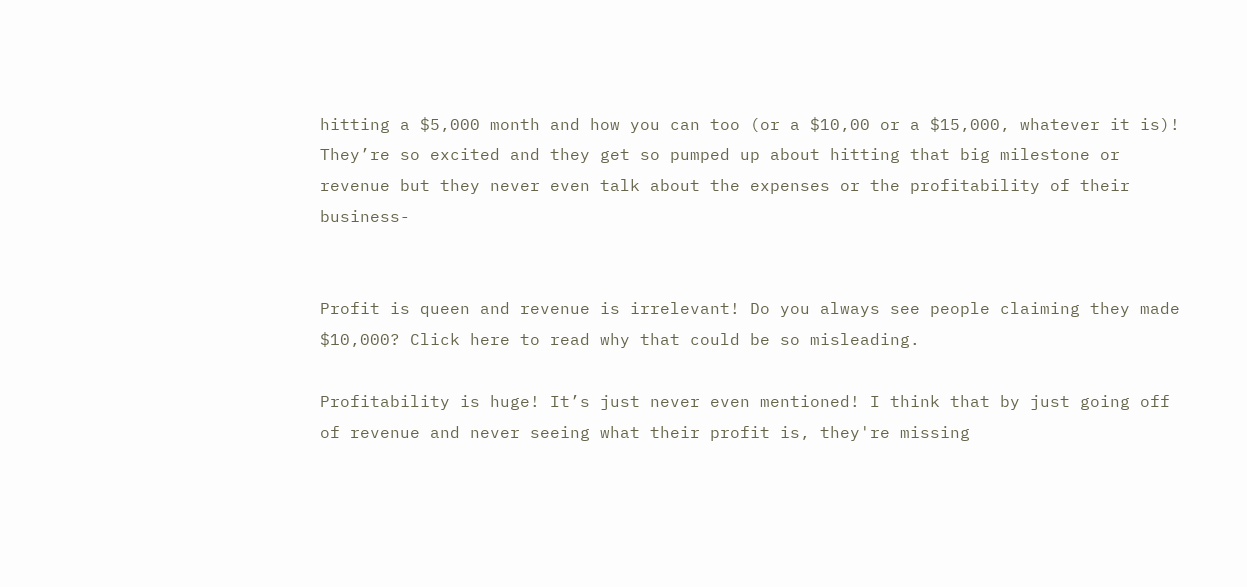hitting a $5,000 month and how you can too (or a $10,00 or a $15,000, whatever it is)! They’re so excited and they get so pumped up about hitting that big milestone or revenue but they never even talk about the expenses or the profitability of their business-


Profit is queen and revenue is irrelevant! Do you always see people claiming they made $10,000? Click here to read why that could be so misleading.

Profitability is huge! It’s just never even mentioned! I think that by just going off of revenue and never seeing what their profit is, they're missing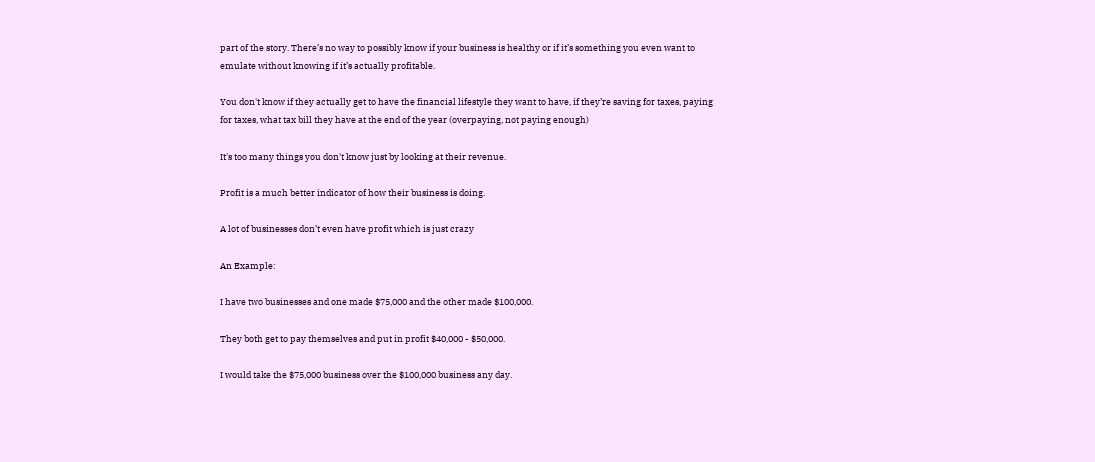part of the story. There’s no way to possibly know if your business is healthy or if it’s something you even want to emulate without knowing if it’s actually profitable.

You don't know if they actually get to have the financial lifestyle they want to have, if they’re saving for taxes, paying for taxes, what tax bill they have at the end of the year (overpaying, not paying enough)

It's too many things you don't know just by looking at their revenue.

Profit is a much better indicator of how their business is doing.

A lot of businesses don’t even have profit which is just crazy

An Example:

I have two businesses and one made $75,000 and the other made $100,000.

They both get to pay themselves and put in profit $40,000 - $50,000.

I would take the $75,000 business over the $100,000 business any day.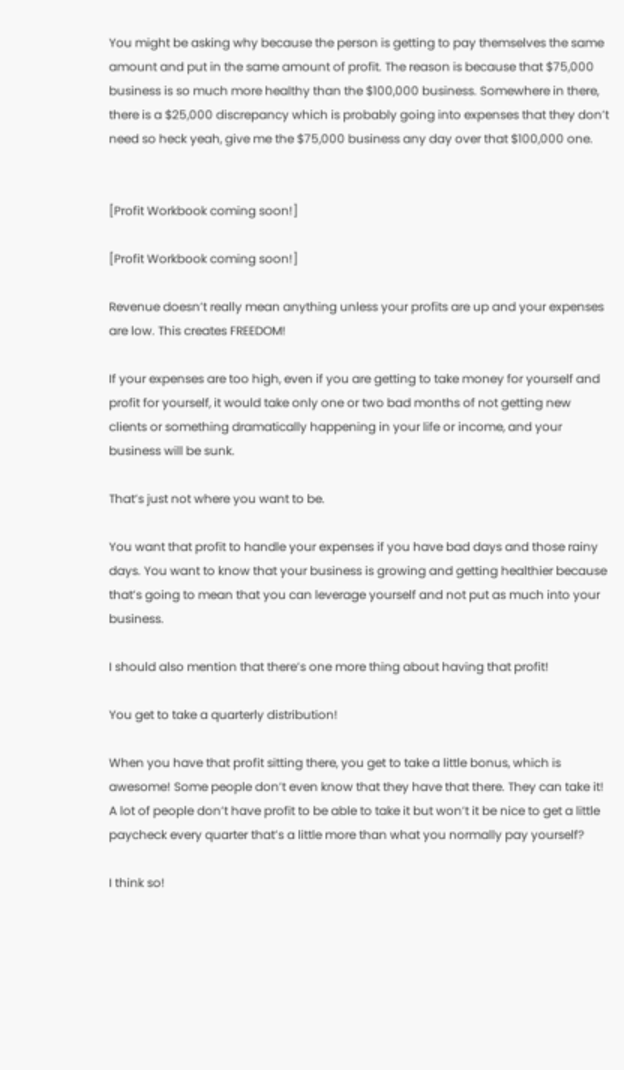You might be asking why because the person is getting to pay themselves the same amount and put in the same amount of profit. The reason is because that $75,000 business is so much more healthy than the $100,000 business. Somewhere in there, there is a $25,000 discrepancy which is probably going into expenses that they don’t need so heck yeah, give me the $75,000 business any day over that $100,000 one.


[Profit Workbook coming soon!]

[Profit Workbook coming soon!]

Revenue doesn’t really mean anything unless your profits are up and your expenses are low. This creates FREEDOM!

If your expenses are too high, even if you are getting to take money for yourself and profit for yourself, it would take only one or two bad months of not getting new clients or something dramatically happening in your life or income, and your business will be sunk.

That’s just not where you want to be.

You want that profit to handle your expenses if you have bad days and those rainy days. You want to know that your business is growing and getting healthier because that’s going to mean that you can leverage yourself and not put as much into your business.

I should also mention that there’s one more thing about having that profit!

You get to take a quarterly distribution!

When you have that profit sitting there, you get to take a little bonus, which is awesome! Some people don’t even know that they have that there. They can take it! A lot of people don’t have profit to be able to take it but won’t it be nice to get a little paycheck every quarter that’s a little more than what you normally pay yourself?

I think so!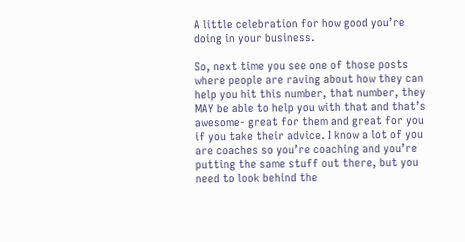A little celebration for how good you’re doing in your business.

So, next time you see one of those posts where people are raving about how they can help you hit this number, that number, they MAY be able to help you with that and that’s awesome- great for them and great for you if you take their advice. I know a lot of you are coaches so you’re coaching and you’re putting the same stuff out there, but you need to look behind the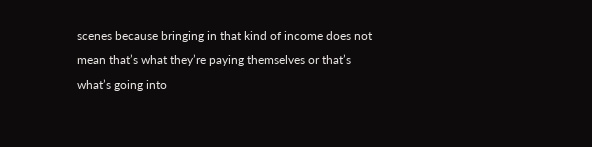scenes because bringing in that kind of income does not mean that’s what they’re paying themselves or that’s what’s going into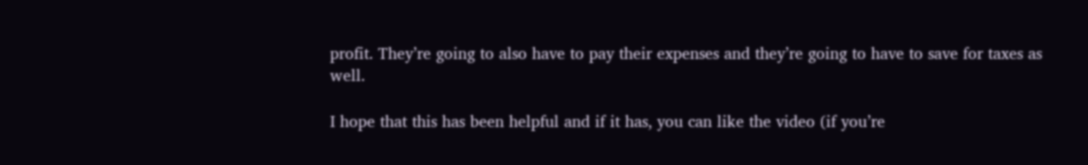profit. They’re going to also have to pay their expenses and they’re going to have to save for taxes as well.

I hope that this has been helpful and if it has, you can like the video (if you’re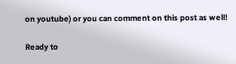on youtube) or you can comment on this post as well!

Ready to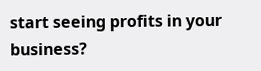start seeing profits in your business?